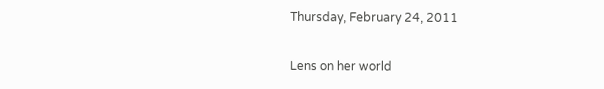Thursday, February 24, 2011

Lens on her world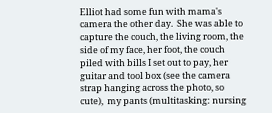Elliot had some fun with mama's camera the other day.  She was able to capture the couch, the living room, the side of my face, her foot, the couch piled with bills I set out to pay, her guitar and tool box (see the camera strap hanging across the photo, so cute),  my pants (multitasking: nursing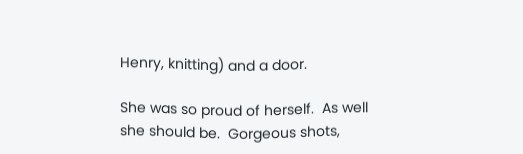Henry, knitting) and a door.

She was so proud of herself.  As well she should be.  Gorgeous shots,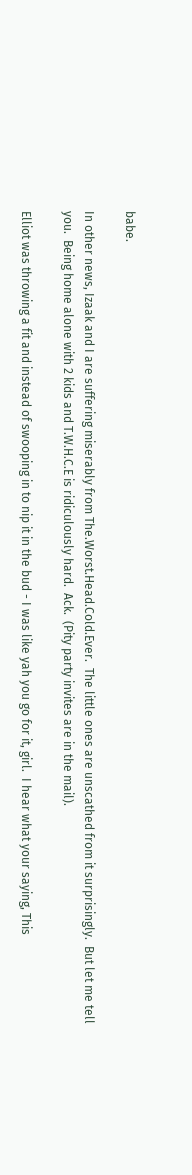babe.

In other news, Izaak and I are suffering miserably from The.Worst.Head.Cold.Ever.  The little ones are unscathed from it surprisingly.  But let me tell you.  Being home alone with 2 kids and T.W.H.C.E is ridiculously hard.  Ack.  (Pity party invites are in the mail).

Elliot was throwing a fit and instead of swooping in to nip it in the bud - I was like yah you go for it, girl.  I hear what your saying, This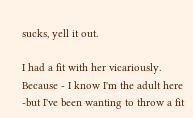sucks, yell it out.

I had a fit with her vicariously.  Because - I know I'm the adult here -but I've been wanting to throw a fit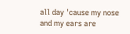all day 'cause my nose and my ears are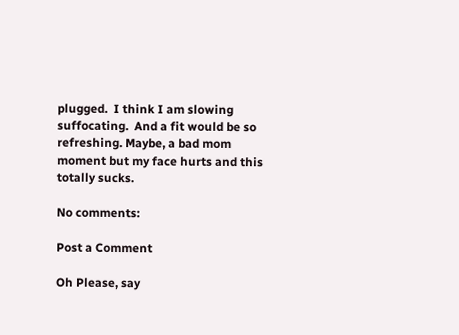plugged.  I think I am slowing suffocating.  And a fit would be so refreshing. Maybe, a bad mom moment but my face hurts and this totally sucks.

No comments:

Post a Comment

Oh Please, say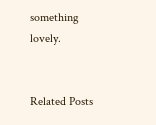something lovely.


Related Posts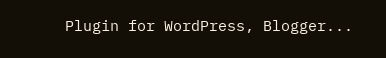Plugin for WordPress, Blogger...